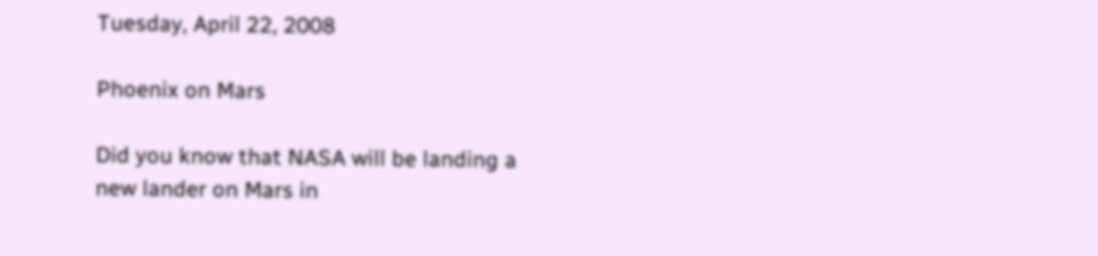Tuesday, April 22, 2008

Phoenix on Mars

Did you know that NASA will be landing a new lander on Mars in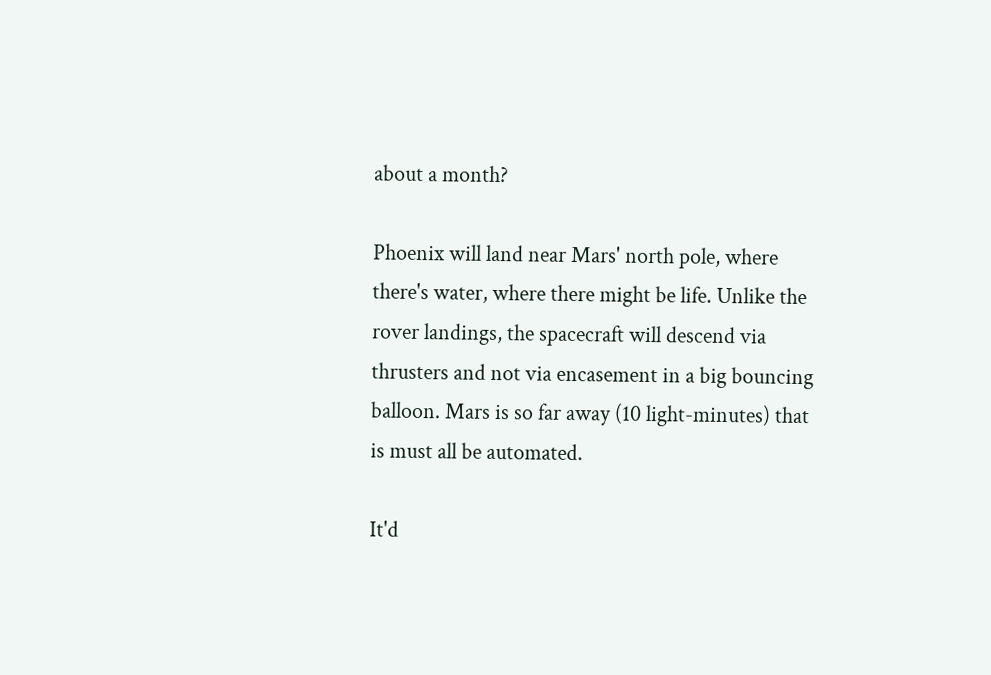about a month?

Phoenix will land near Mars' north pole, where there's water, where there might be life. Unlike the rover landings, the spacecraft will descend via thrusters and not via encasement in a big bouncing balloon. Mars is so far away (10 light-minutes) that is must all be automated.

It'd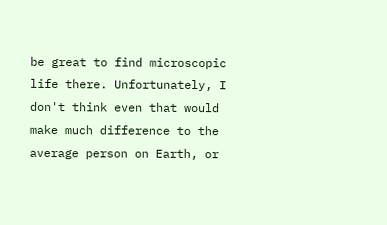be great to find microscopic life there. Unfortunately, I don't think even that would make much difference to the average person on Earth, or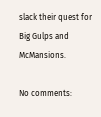slack their quest for Big Gulps and McMansions.

No comments: